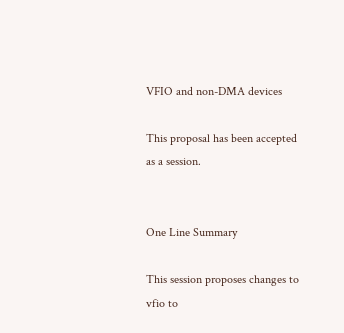VFIO and non-DMA devices

This proposal has been accepted as a session.


One Line Summary

This session proposes changes to vfio to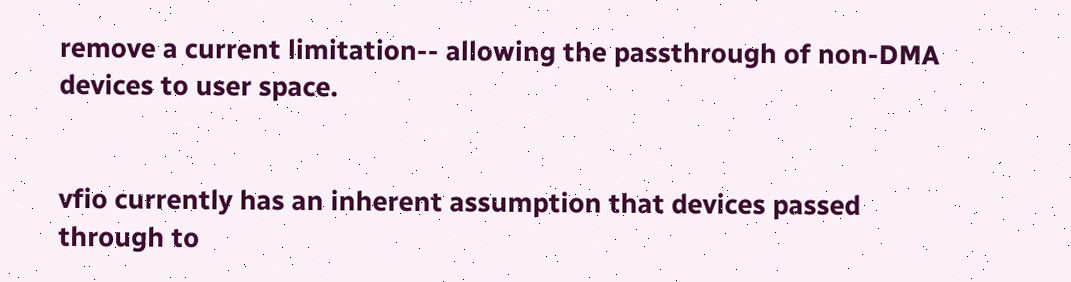remove a current limitation-- allowing the passthrough of non-DMA devices to user space.


vfio currently has an inherent assumption that devices passed through to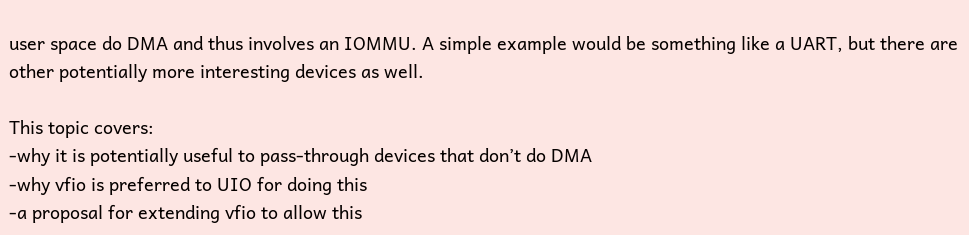user space do DMA and thus involves an IOMMU. A simple example would be something like a UART, but there are other potentially more interesting devices as well.

This topic covers:
-why it is potentially useful to pass-through devices that don’t do DMA
-why vfio is preferred to UIO for doing this
-a proposal for extending vfio to allow this